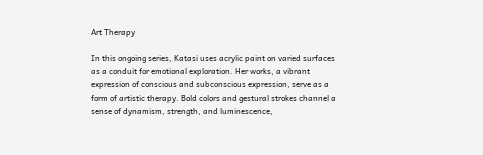Art Therapy

In this ongoing series, Katasi uses acrylic paint on varied surfaces as a conduit for emotional exploration. Her works, a vibrant expression of conscious and subconscious expression, serve as a form of artistic therapy. Bold colors and gestural strokes channel a sense of dynamism, strength, and luminescence,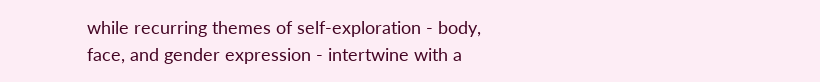while recurring themes of self-exploration - body, face, and gender expression - intertwine with a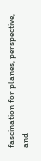fascination for planes, perspective, and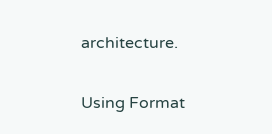architecture.

Using Format